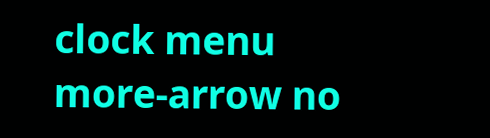clock menu more-arrow no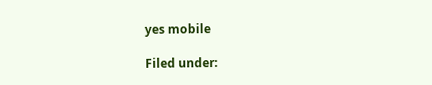yes mobile

Filed under: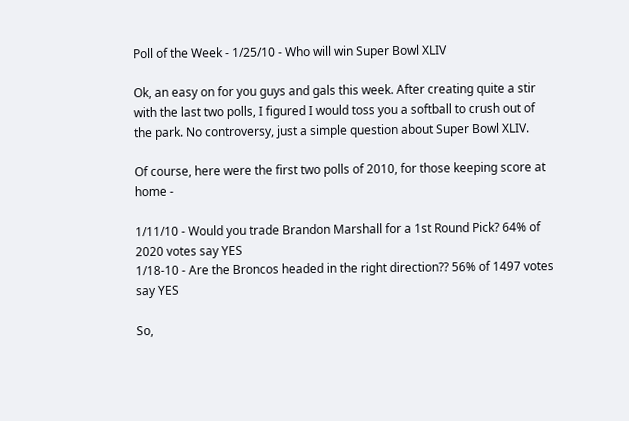Poll of the Week - 1/25/10 - Who will win Super Bowl XLIV

Ok, an easy on for you guys and gals this week. After creating quite a stir with the last two polls, I figured I would toss you a softball to crush out of the park. No controversy, just a simple question about Super Bowl XLIV.

Of course, here were the first two polls of 2010, for those keeping score at home -

1/11/10 - Would you trade Brandon Marshall for a 1st Round Pick? 64% of 2020 votes say YES
1/18-10 - Are the Broncos headed in the right direction?? 56% of 1497 votes say YES

So,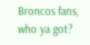Broncos fans, who ya got?